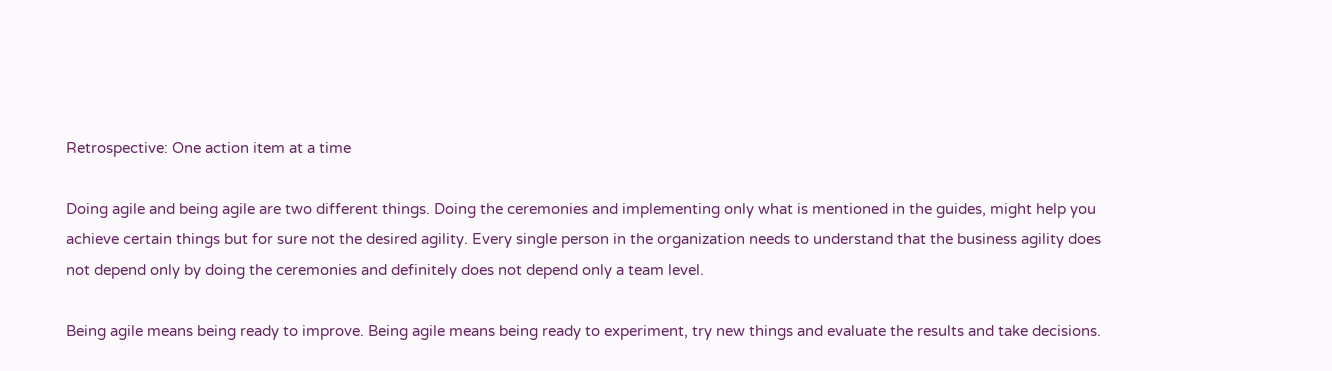Retrospective: One action item at a time

Doing agile and being agile are two different things. Doing the ceremonies and implementing only what is mentioned in the guides, might help you achieve certain things but for sure not the desired agility. Every single person in the organization needs to understand that the business agility does not depend only by doing the ceremonies and definitely does not depend only a team level.

Being agile means being ready to improve. Being agile means being ready to experiment, try new things and evaluate the results and take decisions.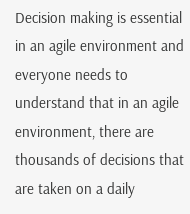Decision making is essential in an agile environment and everyone needs to understand that in an agile environment, there are thousands of decisions that are taken on a daily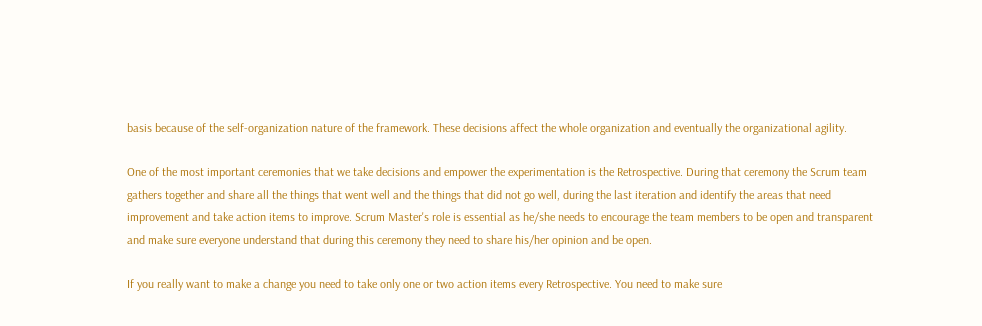basis because of the self-organization nature of the framework. These decisions affect the whole organization and eventually the organizational agility.

One of the most important ceremonies that we take decisions and empower the experimentation is the Retrospective. During that ceremony the Scrum team gathers together and share all the things that went well and the things that did not go well, during the last iteration and identify the areas that need improvement and take action items to improve. Scrum Master's role is essential as he/she needs to encourage the team members to be open and transparent and make sure everyone understand that during this ceremony they need to share his/her opinion and be open.

If you really want to make a change you need to take only one or two action items every Retrospective. You need to make sure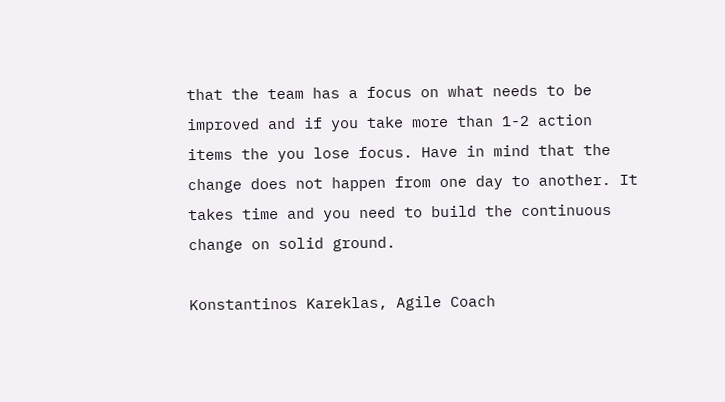that the team has a focus on what needs to be improved and if you take more than 1-2 action items the you lose focus. Have in mind that the change does not happen from one day to another. It takes time and you need to build the continuous change on solid ground.

Konstantinos Kareklas, Agile Coach